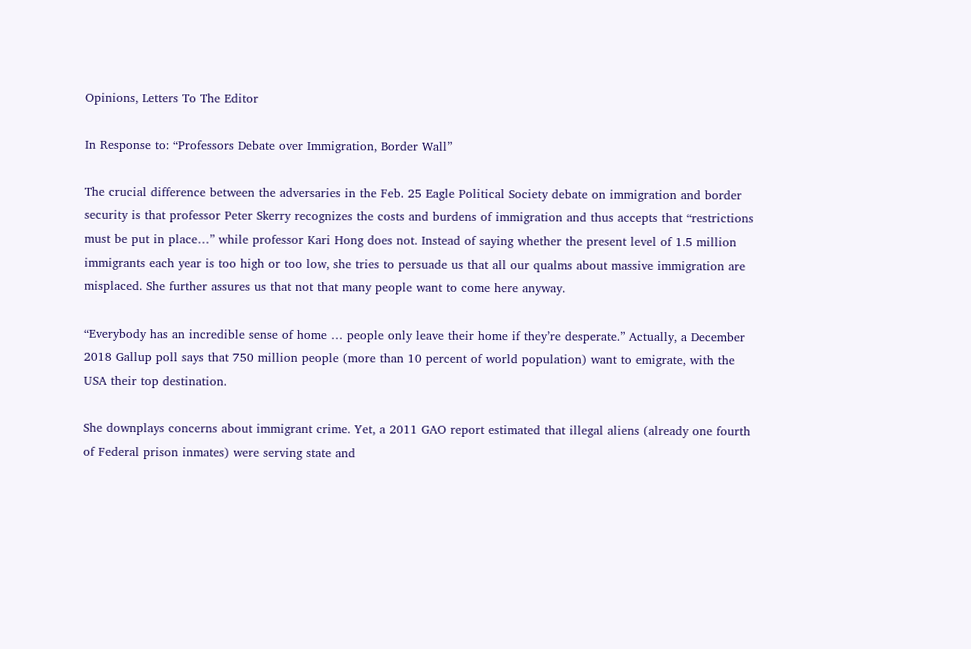Opinions, Letters To The Editor

In Response to: “Professors Debate over Immigration, Border Wall”

The crucial difference between the adversaries in the Feb. 25 Eagle Political Society debate on immigration and border security is that professor Peter Skerry recognizes the costs and burdens of immigration and thus accepts that “restrictions must be put in place…” while professor Kari Hong does not. Instead of saying whether the present level of 1.5 million immigrants each year is too high or too low, she tries to persuade us that all our qualms about massive immigration are misplaced. She further assures us that not that many people want to come here anyway.

“Everybody has an incredible sense of home … people only leave their home if they’re desperate.” Actually, a December 2018 Gallup poll says that 750 million people (more than 10 percent of world population) want to emigrate, with the USA their top destination.

She downplays concerns about immigrant crime. Yet, a 2011 GAO report estimated that illegal aliens (already one fourth of Federal prison inmates) were serving state and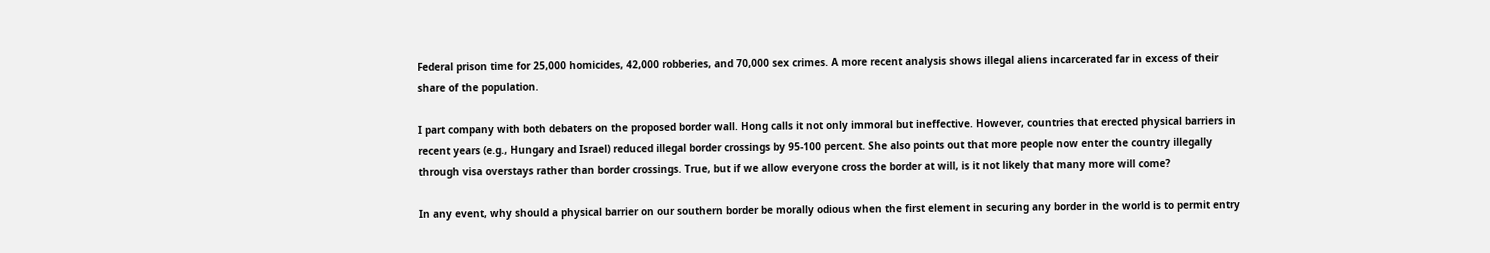Federal prison time for 25,000 homicides, 42,000 robberies, and 70,000 sex crimes. A more recent analysis shows illegal aliens incarcerated far in excess of their share of the population.

I part company with both debaters on the proposed border wall. Hong calls it not only immoral but ineffective. However, countries that erected physical barriers in recent years (e.g., Hungary and Israel) reduced illegal border crossings by 95-100 percent. She also points out that more people now enter the country illegally through visa overstays rather than border crossings. True, but if we allow everyone cross the border at will, is it not likely that many more will come?

In any event, why should a physical barrier on our southern border be morally odious when the first element in securing any border in the world is to permit entry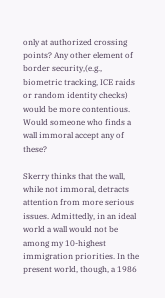only at authorized crossing points? Any other element of border security,(e.g., biometric tracking, ICE raids or random identity checks) would be more contentious. Would someone who finds a wall immoral accept any of these?

Skerry thinks that the wall, while not immoral, detracts attention from more serious issues. Admittedly, in an ideal world a wall would not be among my 10-highest immigration priorities. In the present world, though, a 1986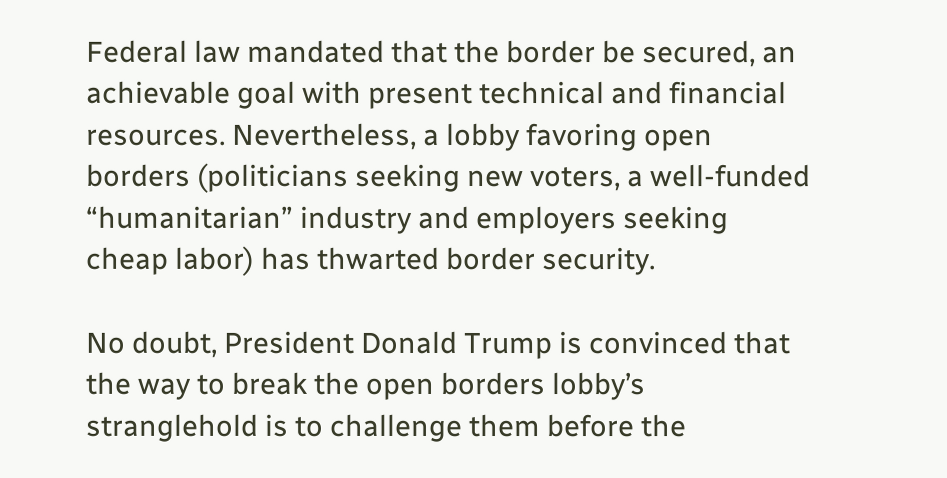Federal law mandated that the border be secured, an achievable goal with present technical and financial resources. Nevertheless, a lobby favoring open borders (politicians seeking new voters, a well-funded “humanitarian” industry and employers seeking cheap labor) has thwarted border security.

No doubt, President Donald Trump is convinced that the way to break the open borders lobby’s stranglehold is to challenge them before the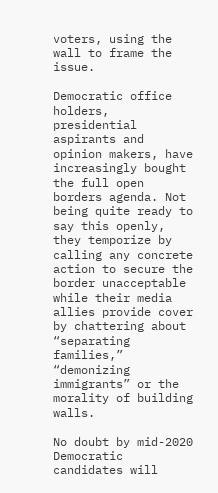voters, using the wall to frame the issue.

Democratic office holders, presidential aspirants and opinion makers, have increasingly bought the full open borders agenda. Not being quite ready to say this openly, they temporize by calling any concrete action to secure the border unacceptable while their media allies provide cover by chattering about “separating families,” “demonizing immigrants” or the morality of building walls.

No doubt by mid-2020 Democratic candidates will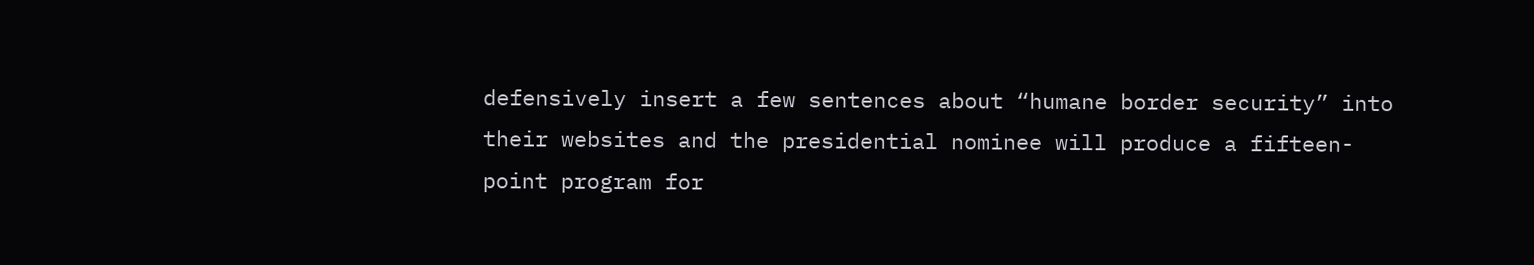defensively insert a few sentences about “humane border security” into their websites and the presidential nominee will produce a fifteen-point program for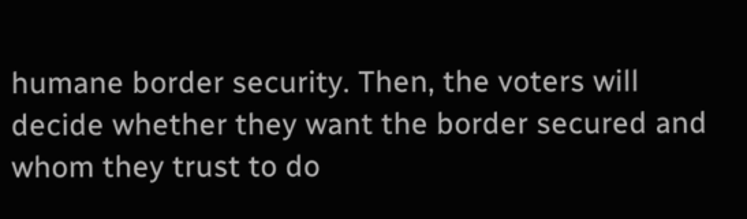humane border security. Then, the voters will decide whether they want the border secured and whom they trust to do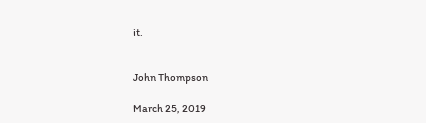it.


John Thompson

March 25, 2019